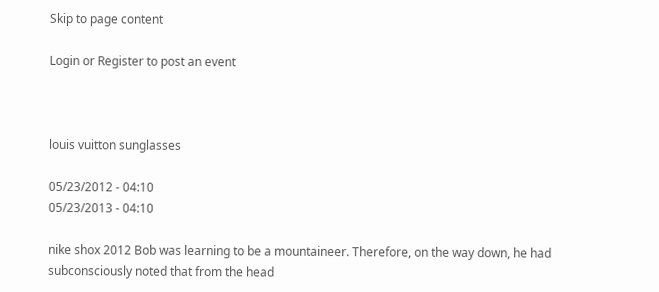Skip to page content

Login or Register to post an event



louis vuitton sunglasses

05/23/2012 - 04:10
05/23/2013 - 04:10

nike shox 2012 Bob was learning to be a mountaineer. Therefore, on the way down, he had subconsciously noted that from the head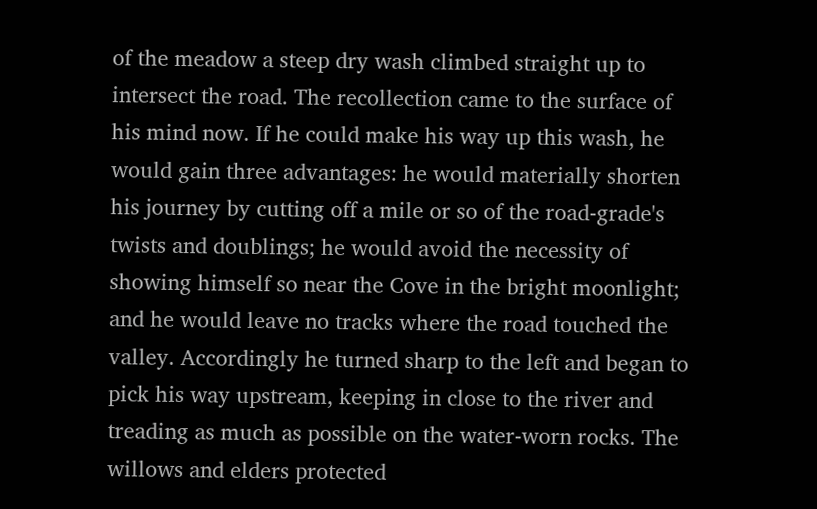of the meadow a steep dry wash climbed straight up to intersect the road. The recollection came to the surface of his mind now. If he could make his way up this wash, he would gain three advantages: he would materially shorten his journey by cutting off a mile or so of the road-grade's twists and doublings; he would avoid the necessity of showing himself so near the Cove in the bright moonlight; and he would leave no tracks where the road touched the valley. Accordingly he turned sharp to the left and began to pick his way upstream, keeping in close to the river and treading as much as possible on the water-worn rocks. The willows and elders protected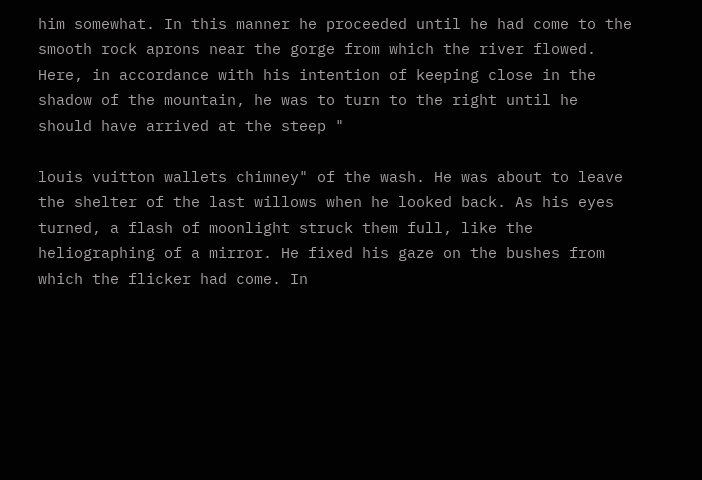him somewhat. In this manner he proceeded until he had come to the smooth rock aprons near the gorge from which the river flowed. Here, in accordance with his intention of keeping close in the shadow of the mountain, he was to turn to the right until he should have arrived at the steep "

louis vuitton wallets chimney" of the wash. He was about to leave the shelter of the last willows when he looked back. As his eyes turned, a flash of moonlight struck them full, like the heliographing of a mirror. He fixed his gaze on the bushes from which the flicker had come. In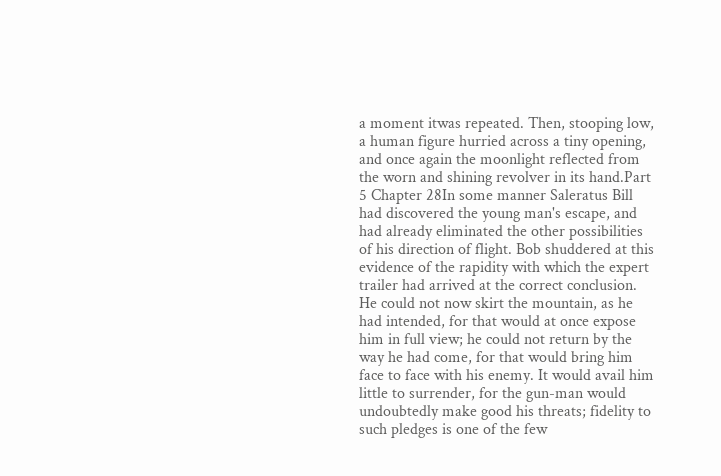a moment itwas repeated. Then, stooping low, a human figure hurried across a tiny opening, and once again the moonlight reflected from the worn and shining revolver in its hand.Part 5 Chapter 28In some manner Saleratus Bill had discovered the young man's escape, and had already eliminated the other possibilities of his direction of flight. Bob shuddered at this evidence of the rapidity with which the expert trailer had arrived at the correct conclusion. He could not now skirt the mountain, as he had intended, for that would at once expose him in full view; he could not return by the way he had come, for that would bring him face to face with his enemy. It would avail him little to surrender, for the gun-man would undoubtedly make good his threats; fidelity to such pledges is one of the few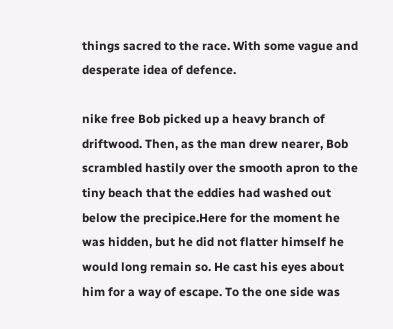things sacred to the race. With some vague and desperate idea of defence.

nike free Bob picked up a heavy branch of driftwood. Then, as the man drew nearer, Bob scrambled hastily over the smooth apron to the tiny beach that the eddies had washed out below the precipice.Here for the moment he was hidden, but he did not flatter himself he would long remain so. He cast his eyes about him for a way of escape. To the one side was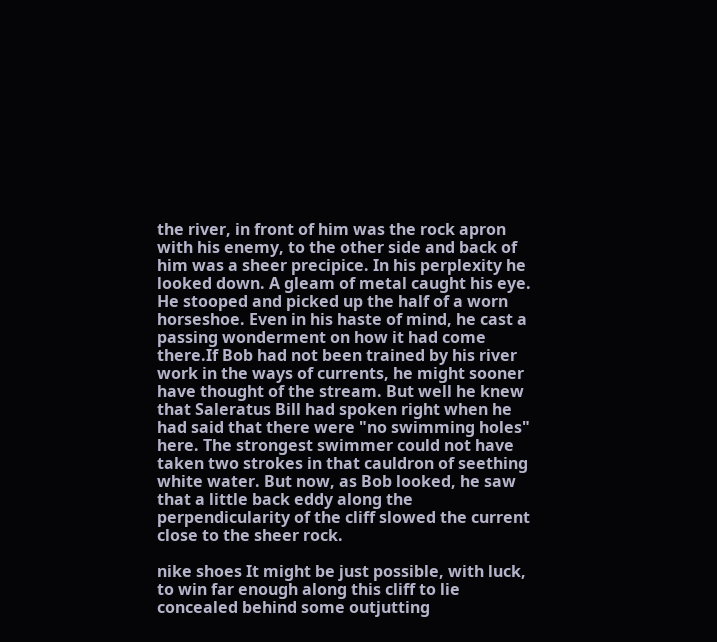the river, in front of him was the rock apron with his enemy, to the other side and back of him was a sheer precipice. In his perplexity he looked down. A gleam of metal caught his eye. He stooped and picked up the half of a worn horseshoe. Even in his haste of mind, he cast a passing wonderment on how it had come there.If Bob had not been trained by his river work in the ways of currents, he might sooner have thought of the stream. But well he knew that Saleratus Bill had spoken right when he had said that there were "no swimming holes" here. The strongest swimmer could not have taken two strokes in that cauldron of seething white water. But now, as Bob looked, he saw that a little back eddy along the perpendicularity of the cliff slowed the current close to the sheer rock.

nike shoes It might be just possible, with luck, to win far enough along this cliff to lie concealed behind some outjutting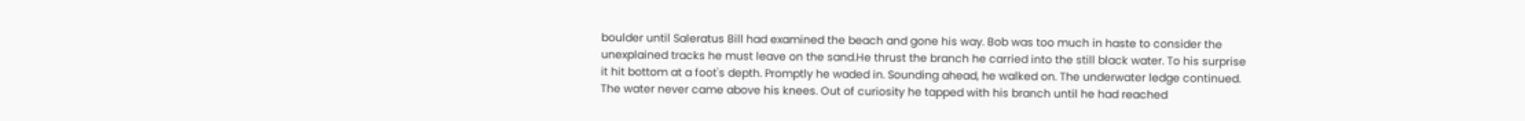boulder until Saleratus Bill had examined the beach and gone his way. Bob was too much in haste to consider the unexplained tracks he must leave on the sand.He thrust the branch he carried into the still black water. To his surprise it hit bottom at a foot's depth. Promptly he waded in. Sounding ahead, he walked on. The underwater ledge continued. The water never came above his knees. Out of curiosity he tapped with his branch until he had reached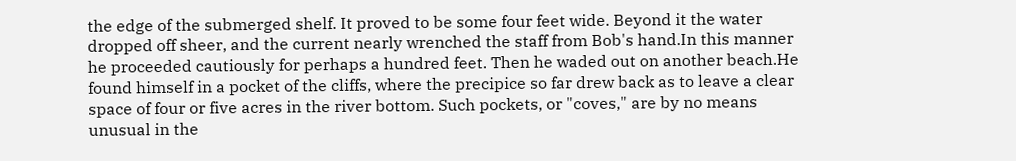the edge of the submerged shelf. It proved to be some four feet wide. Beyond it the water dropped off sheer, and the current nearly wrenched the staff from Bob's hand.In this manner he proceeded cautiously for perhaps a hundred feet. Then he waded out on another beach.He found himself in a pocket of the cliffs, where the precipice so far drew back as to leave a clear space of four or five acres in the river bottom. Such pockets, or "coves," are by no means unusual in the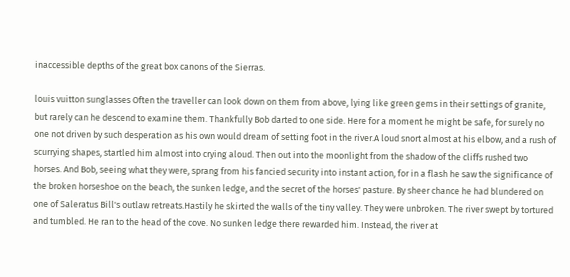inaccessible depths of the great box canons of the Sierras.

louis vuitton sunglasses Often the traveller can look down on them from above, lying like green gems in their settings of granite, but rarely can he descend to examine them. Thankfully Bob darted to one side. Here for a moment he might be safe, for surely no one not driven by such desperation as his own would dream of setting foot in the river.A loud snort almost at his elbow, and a rush of scurrying shapes, startled him almost into crying aloud. Then out into the moonlight from the shadow of the cliffs rushed two horses. And Bob, seeing what they were, sprang from his fancied security into instant action, for in a flash he saw the significance of the broken horseshoe on the beach, the sunken ledge, and the secret of the horses' pasture. By sheer chance he had blundered on one of Saleratus Bill's outlaw retreats.Hastily he skirted the walls of the tiny valley. They were unbroken. The river swept by tortured and tumbled. He ran to the head of the cove. No sunken ledge there rewarded him. Instead, the river at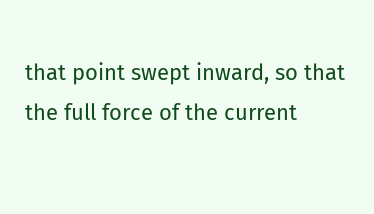that point swept inward, so that the full force of the current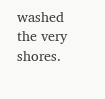washed the very shores.